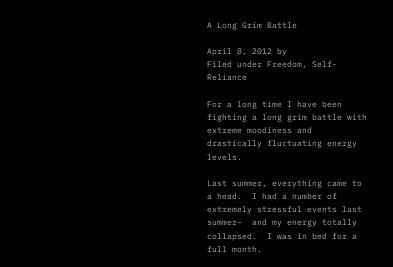A Long Grim Battle

April 8, 2012 by
Filed under Freedom, Self-Reliance

For a long time I have been fighting a long grim battle with extreme moodiness and drastically fluctuating energy levels.

Last summer, everything came to a head.  I had a number of extremely stressful events last summer–  and my energy totally collapsed.  I was in bed for a full month.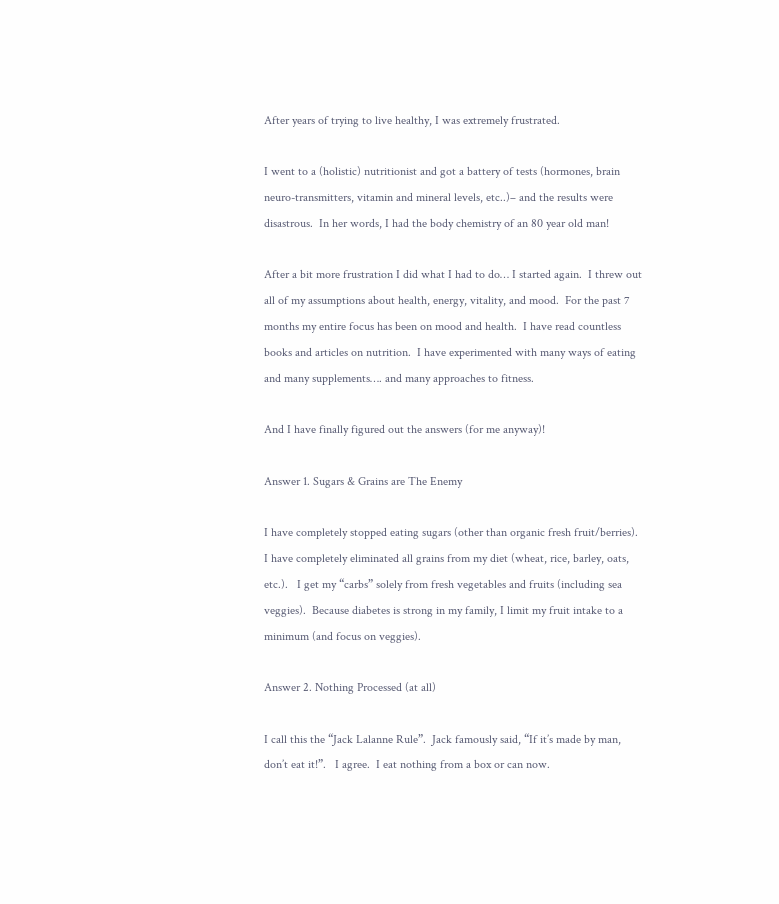After years of trying to live healthy, I was extremely frustrated.

I went to a (holistic) nutritionist and got a battery of tests (hormones, brain neuro-transmitters, vitamin and mineral levels, etc..)– and the results were disastrous.  In her words, I had the body chemistry of an 80 year old man!

After a bit more frustration I did what I had to do… I started again.  I threw out all of my assumptions about health, energy, vitality, and mood.  For the past 7 months my entire focus has been on mood and health.  I have read countless books and articles on nutrition.  I have experimented with many ways of eating and many supplements…. and many approaches to fitness.

And I have finally figured out the answers (for me anyway)!

Answer 1. Sugars & Grains are The Enemy

I have completely stopped eating sugars (other than organic fresh fruit/berries).  I have completely eliminated all grains from my diet (wheat, rice, barley, oats, etc.).   I get my “carbs” solely from fresh vegetables and fruits (including sea veggies).  Because diabetes is strong in my family, I limit my fruit intake to a minimum (and focus on veggies).

Answer 2. Nothing Processed (at all)

I call this the “Jack Lalanne Rule”.  Jack famously said, “If it’s made by man, don’t eat it!”.   I agree.  I eat nothing from a box or can now.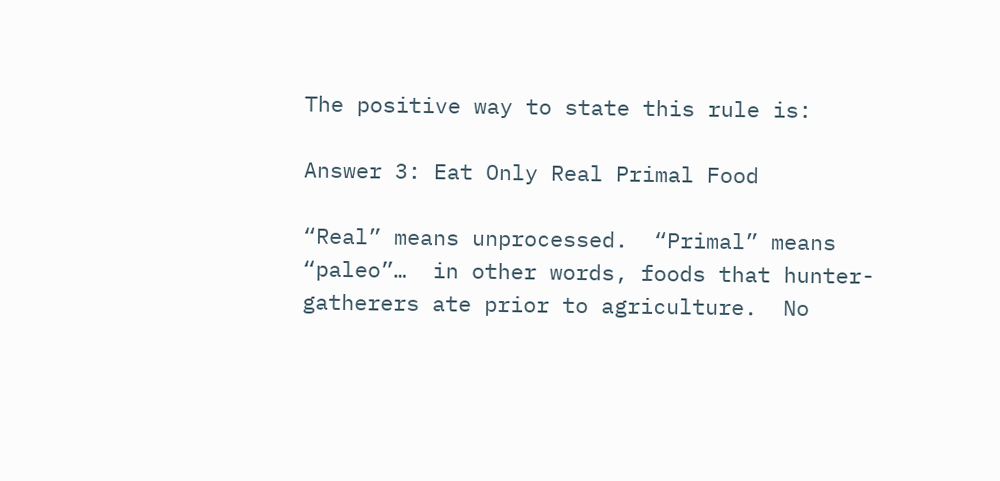The positive way to state this rule is:

Answer 3: Eat Only Real Primal Food

“Real” means unprocessed.  “Primal” means “paleo”…  in other words, foods that hunter-gatherers ate prior to agriculture.  No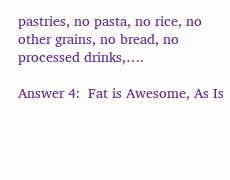pastries, no pasta, no rice, no other grains, no bread, no processed drinks,….

Answer 4:  Fat is Awesome, As Is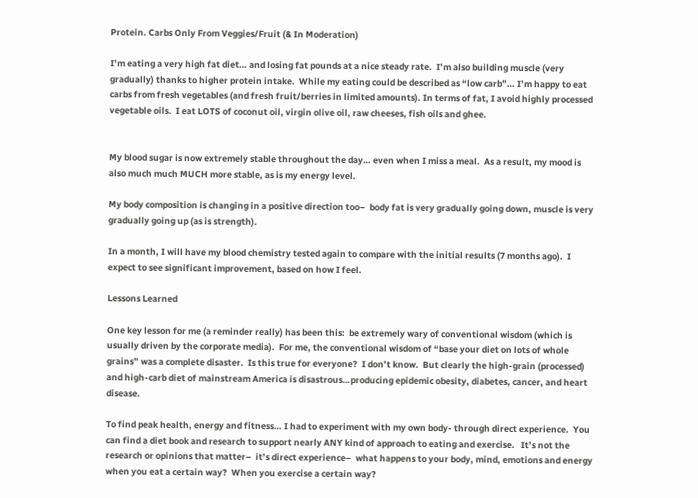Protein. Carbs Only From Veggies/Fruit (& In Moderation)

I’m eating a very high fat diet… and losing fat pounds at a nice steady rate.  I’m also building muscle (very gradually) thanks to higher protein intake.  While my eating could be described as “low carb”… I’m happy to eat carbs from fresh vegetables (and fresh fruit/berries in limited amounts). In terms of fat, I avoid highly processed vegetable oils.  I eat LOTS of coconut oil, virgin olive oil, raw cheeses, fish oils and ghee.


My blood sugar is now extremely stable throughout the day… even when I miss a meal.  As a result, my mood is also much much MUCH more stable, as is my energy level.

My body composition is changing in a positive direction too–  body fat is very gradually going down, muscle is very gradually going up (as is strength).

In a month, I will have my blood chemistry tested again to compare with the initial results (7 months ago).  I expect to see significant improvement, based on how I feel.

Lessons Learned

One key lesson for me (a reminder really) has been this:  be extremely wary of conventional wisdom (which is usually driven by the corporate media).  For me, the conventional wisdom of “base your diet on lots of whole grains” was a complete disaster.  Is this true for everyone?  I don’t know.  But clearly the high-grain (processed) and high-carb diet of mainstream America is disastrous…producing epidemic obesity, diabetes, cancer, and heart disease.

To find peak health, energy and fitness… I had to experiment with my own body- through direct experience.  You can find a diet book and research to support nearly ANY kind of approach to eating and exercise.   It’s not the research or opinions that matter–  it’s direct experience–  what happens to your body, mind, emotions and energy when you eat a certain way?  When you exercise a certain way?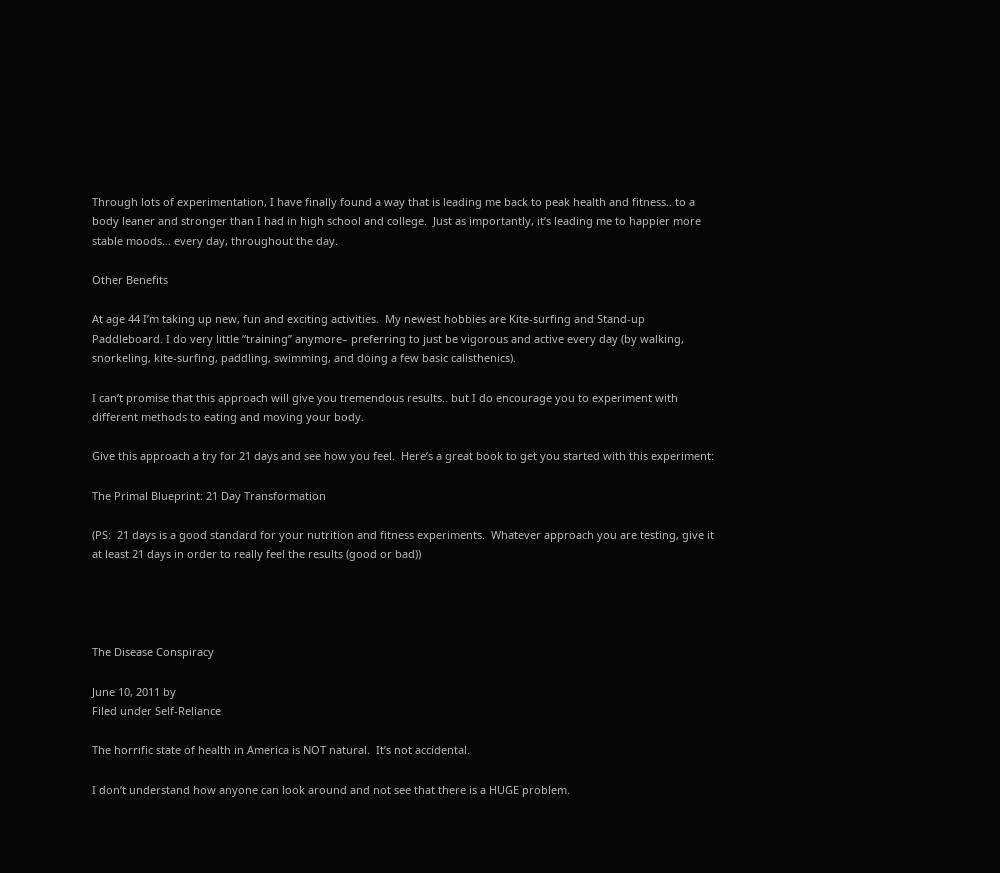Through lots of experimentation, I have finally found a way that is leading me back to peak health and fitness.. to a body leaner and stronger than I had in high school and college.  Just as importantly, it’s leading me to happier more stable moods… every day, throughout the day.

Other Benefits

At age 44 I’m taking up new, fun and exciting activities.  My newest hobbies are Kite-surfing and Stand-up Paddleboard. I do very little “training” anymore– preferring to just be vigorous and active every day (by walking, snorkeling, kite-surfing, paddling, swimming, and doing a few basic calisthenics).

I can’t promise that this approach will give you tremendous results.. but I do encourage you to experiment with different methods to eating and moving your body.

Give this approach a try for 21 days and see how you feel.  Here’s a great book to get you started with this experiment:

The Primal Blueprint: 21 Day Transformation

(PS:  21 days is a good standard for your nutrition and fitness experiments.  Whatever approach you are testing, give it at least 21 days in order to really feel the results (good or bad))




The Disease Conspiracy

June 10, 2011 by
Filed under Self-Reliance

The horrific state of health in America is NOT natural.  It’s not accidental.

I don’t understand how anyone can look around and not see that there is a HUGE problem.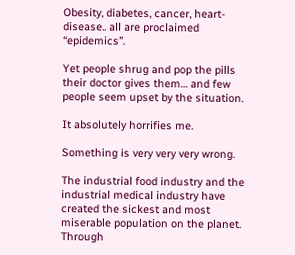Obesity, diabetes, cancer, heart-disease.. all are proclaimed “epidemics”.

Yet people shrug and pop the pills their doctor gives them… and few people seem upset by the situation.

It absolutely horrifies me.

Something is very very very wrong.

The industrial food industry and the industrial medical industry have created the sickest and most miserable population on the planet.  Through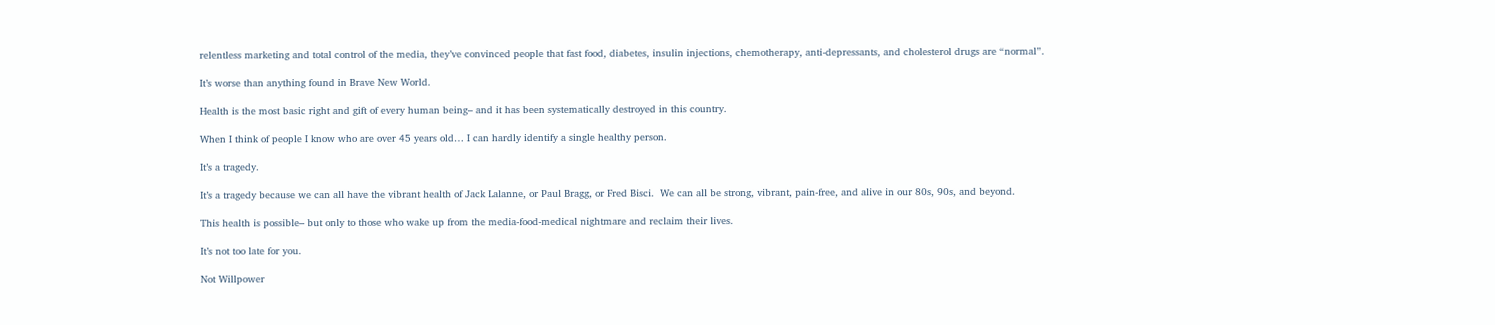relentless marketing and total control of the media, they’ve convinced people that fast food, diabetes, insulin injections, chemotherapy, anti-depressants, and cholesterol drugs are “normal”.

It’s worse than anything found in Brave New World.

Health is the most basic right and gift of every human being– and it has been systematically destroyed in this country.

When I think of people I know who are over 45 years old… I can hardly identify a single healthy person.

It’s a tragedy.

It’s a tragedy because we can all have the vibrant health of Jack Lalanne, or Paul Bragg, or Fred Bisci.  We can all be strong, vibrant, pain-free, and alive in our 80s, 90s, and beyond.

This health is possible– but only to those who wake up from the media-food-medical nightmare and reclaim their lives.

It’s not too late for you.

Not Willpower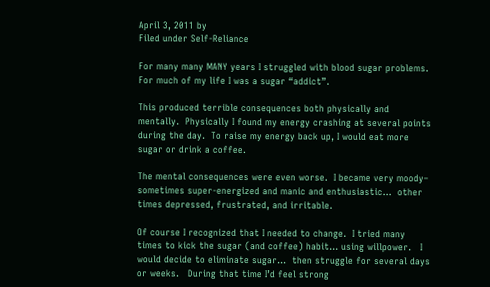April 3, 2011 by
Filed under Self-Reliance

For many many MANY years I struggled with blood sugar problems.  For much of my life I was a sugar “addict”.

This produced terrible consequences both physically and mentally.  Physically I found my energy crashing at several points during the day.  To raise my energy back up, I would eat more sugar or drink a coffee.

The mental consequences were even worse.  I became very moody– sometimes super-energized and manic and enthusiastic…  other times depressed, frustrated, and irritable.

Of course I recognized that I needed to change.  I tried many times to kick the sugar (and coffee) habit… using willpower.   I would decide to eliminate sugar…  then struggle for several days or weeks.   During that time I’d feel strong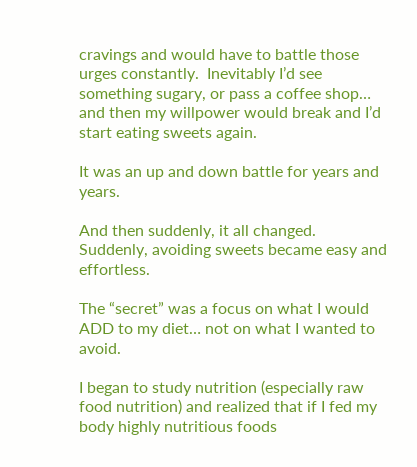cravings and would have to battle those urges constantly.  Inevitably I’d see something sugary, or pass a coffee shop… and then my willpower would break and I’d start eating sweets again.

It was an up and down battle for years and years.

And then suddenly, it all changed.  Suddenly, avoiding sweets became easy and effortless.

The “secret” was a focus on what I would ADD to my diet… not on what I wanted to avoid.

I began to study nutrition (especially raw food nutrition) and realized that if I fed my body highly nutritious foods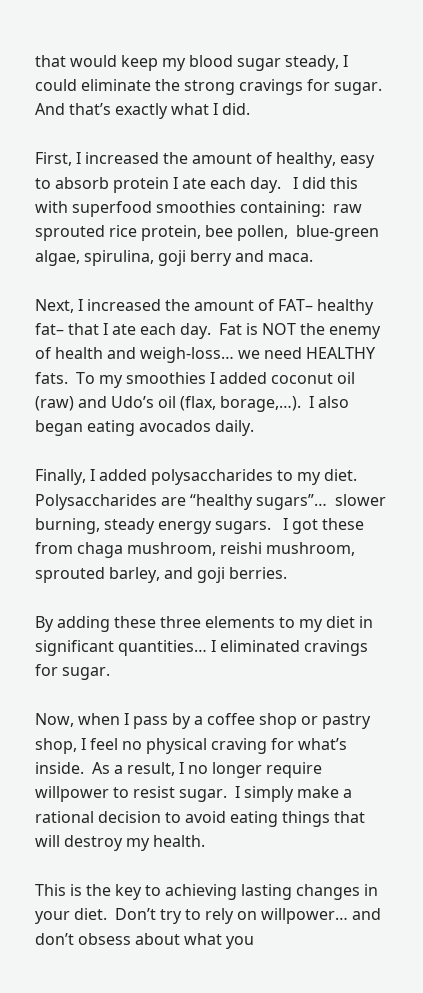that would keep my blood sugar steady, I could eliminate the strong cravings for sugar.  And that’s exactly what I did.

First, I increased the amount of healthy, easy to absorb protein I ate each day.   I did this with superfood smoothies containing:  raw sprouted rice protein, bee pollen,  blue-green algae, spirulina, goji berry and maca.

Next, I increased the amount of FAT– healthy fat– that I ate each day.  Fat is NOT the enemy of health and weigh-loss… we need HEALTHY fats.  To my smoothies I added coconut oil (raw) and Udo’s oil (flax, borage,…).  I also began eating avocados daily.

Finally, I added polysaccharides to my diet.  Polysaccharides are “healthy sugars”…  slower burning, steady energy sugars.   I got these from chaga mushroom, reishi mushroom, sprouted barley, and goji berries.

By adding these three elements to my diet in significant quantities… I eliminated cravings for sugar.

Now, when I pass by a coffee shop or pastry shop, I feel no physical craving for what’s inside.  As a result, I no longer require willpower to resist sugar.  I simply make a rational decision to avoid eating things that will destroy my health.

This is the key to achieving lasting changes in your diet.  Don’t try to rely on willpower… and don’t obsess about what you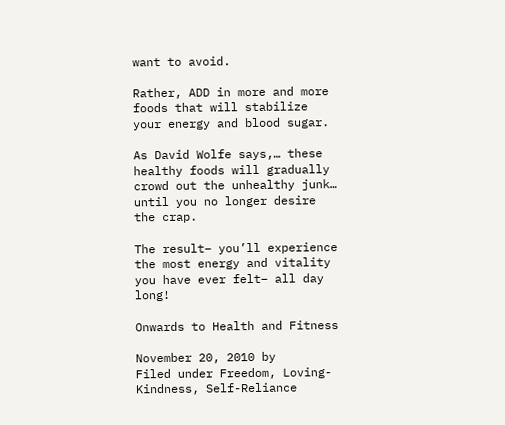want to avoid.

Rather, ADD in more and more foods that will stabilize your energy and blood sugar.

As David Wolfe says,… these healthy foods will gradually crowd out the unhealthy junk… until you no longer desire the crap.

The result– you’ll experience the most energy and vitality you have ever felt– all day long!

Onwards to Health and Fitness

November 20, 2010 by
Filed under Freedom, Loving-Kindness, Self-Reliance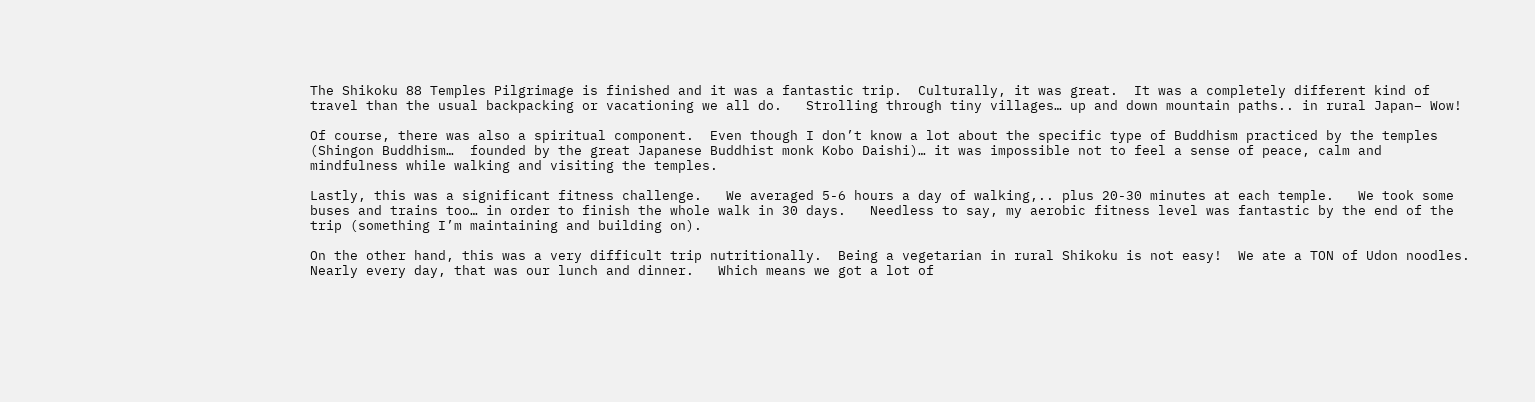The Shikoku 88 Temples Pilgrimage is finished and it was a fantastic trip.  Culturally, it was great.  It was a completely different kind of travel than the usual backpacking or vacationing we all do.   Strolling through tiny villages… up and down mountain paths.. in rural Japan– Wow!

Of course, there was also a spiritual component.  Even though I don’t know a lot about the specific type of Buddhism practiced by the temples  (Shingon Buddhism…  founded by the great Japanese Buddhist monk Kobo Daishi)… it was impossible not to feel a sense of peace, calm and mindfulness while walking and visiting the temples.

Lastly, this was a significant fitness challenge.   We averaged 5-6 hours a day of walking,.. plus 20-30 minutes at each temple.   We took some buses and trains too… in order to finish the whole walk in 30 days.   Needless to say, my aerobic fitness level was fantastic by the end of the trip (something I’m maintaining and building on).

On the other hand, this was a very difficult trip nutritionally.  Being a vegetarian in rural Shikoku is not easy!  We ate a TON of Udon noodles.  Nearly every day, that was our lunch and dinner.   Which means we got a lot of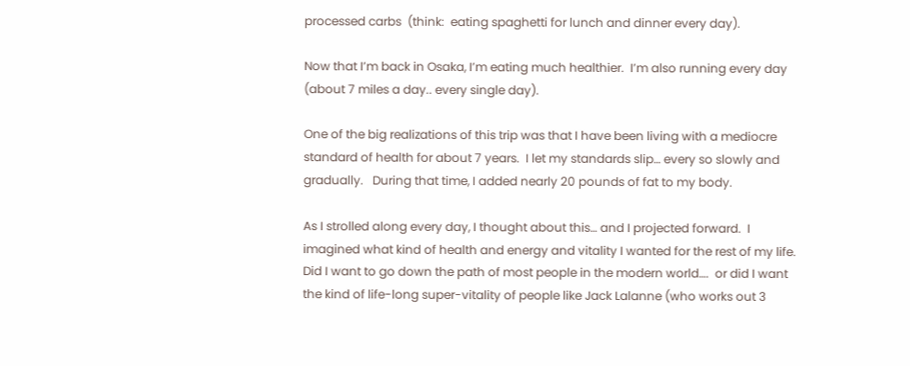processed carbs  (think:  eating spaghetti for lunch and dinner every day).

Now that I’m back in Osaka, I’m eating much healthier.  I’m also running every day (about 7 miles a day.. every single day).

One of the big realizations of this trip was that I have been living with a mediocre standard of health for about 7 years.  I let my standards slip… every so slowly and gradually.   During that time, I added nearly 20 pounds of fat to my body.

As I strolled along every day, I thought about this… and I projected forward.  I imagined what kind of health and energy and vitality I wanted for the rest of my life.   Did I want to go down the path of most people in the modern world….  or did I want the kind of life-long super-vitality of people like Jack Lalanne (who works out 3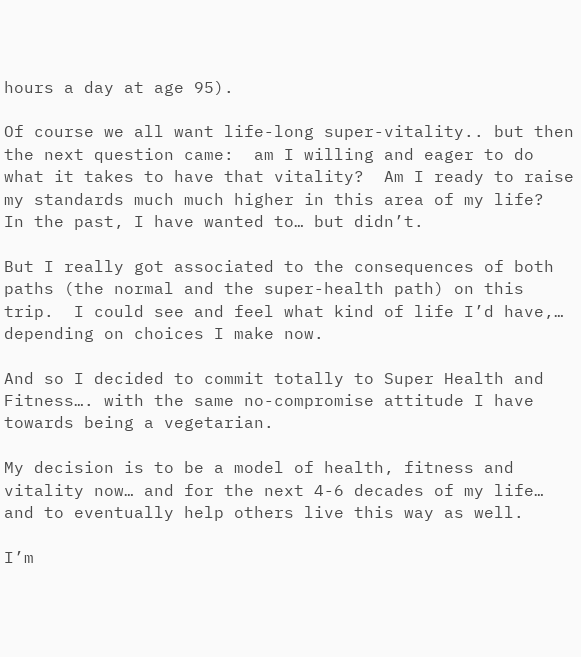hours a day at age 95).

Of course we all want life-long super-vitality.. but then the next question came:  am I willing and eager to do what it takes to have that vitality?  Am I ready to raise my standards much much higher in this area of my life?   In the past, I have wanted to… but didn’t.

But I really got associated to the consequences of both paths (the normal and the super-health path) on this trip.  I could see and feel what kind of life I’d have,… depending on choices I make now.

And so I decided to commit totally to Super Health and Fitness…. with the same no-compromise attitude I have towards being a vegetarian.

My decision is to be a model of health, fitness and vitality now… and for the next 4-6 decades of my life… and to eventually help others live this way as well.

I’m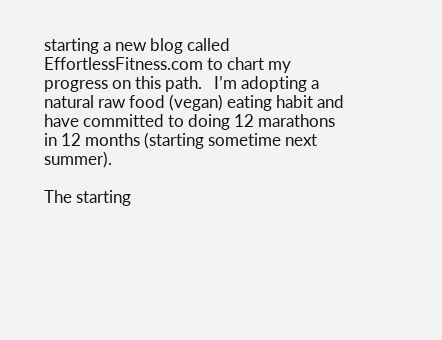starting a new blog called EffortlessFitness.com to chart my progress on this path.   I’m adopting a natural raw food (vegan) eating habit and have committed to doing 12 marathons in 12 months (starting sometime next summer).

The starting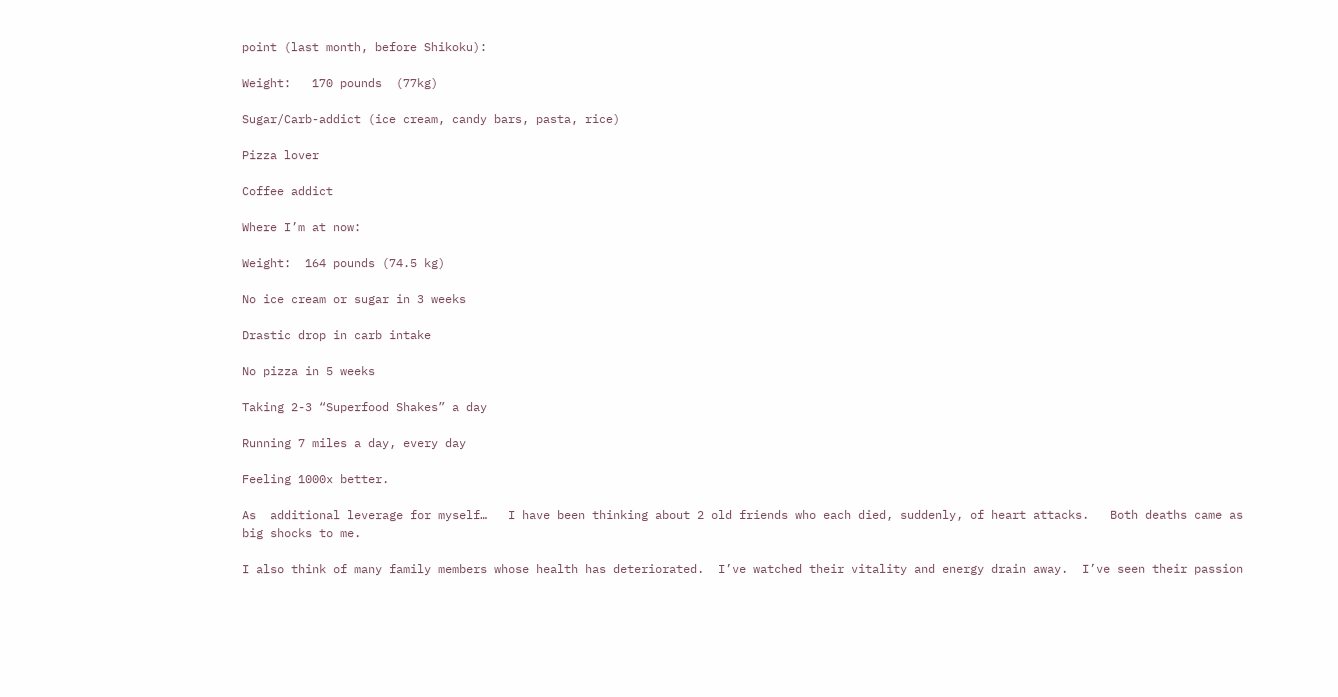point (last month, before Shikoku):

Weight:   170 pounds  (77kg)

Sugar/Carb-addict (ice cream, candy bars, pasta, rice)

Pizza lover

Coffee addict

Where I’m at now:

Weight:  164 pounds (74.5 kg)

No ice cream or sugar in 3 weeks

Drastic drop in carb intake

No pizza in 5 weeks

Taking 2-3 “Superfood Shakes” a day

Running 7 miles a day, every day

Feeling 1000x better.

As  additional leverage for myself…   I have been thinking about 2 old friends who each died, suddenly, of heart attacks.   Both deaths came as big shocks to me.

I also think of many family members whose health has deteriorated.  I’ve watched their vitality and energy drain away.  I’ve seen their passion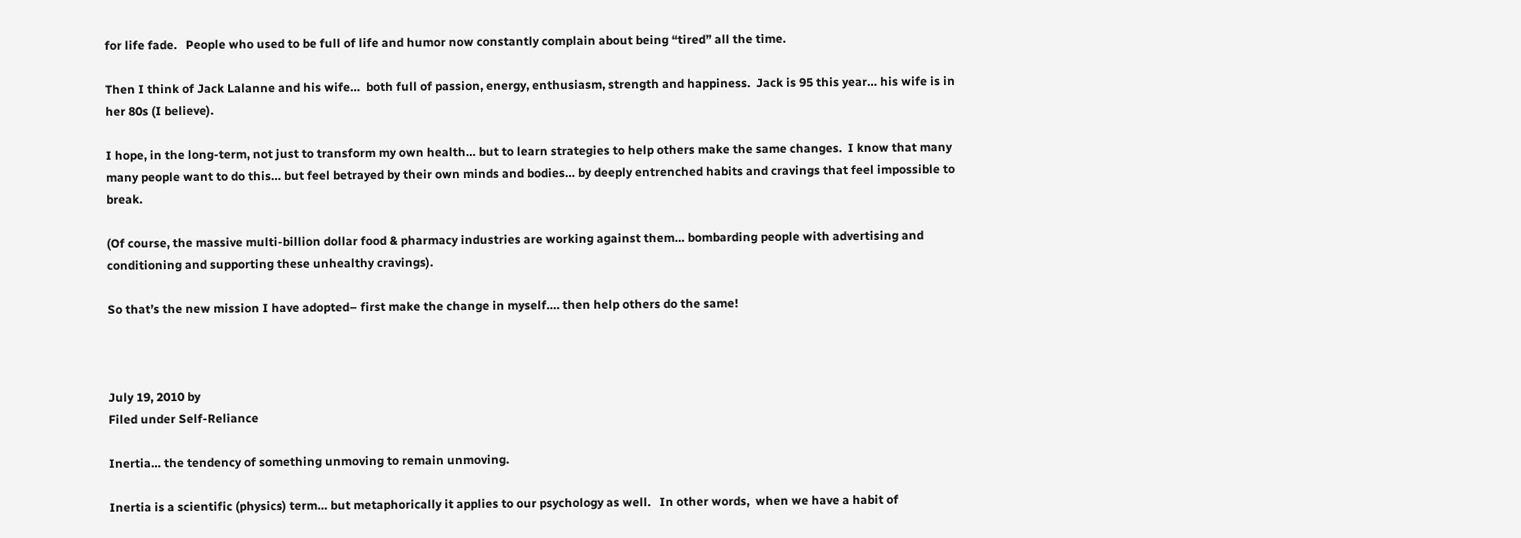for life fade.   People who used to be full of life and humor now constantly complain about being “tired” all the time.

Then I think of Jack Lalanne and his wife…  both full of passion, energy, enthusiasm, strength and happiness.  Jack is 95 this year… his wife is in her 80s (I believe).

I hope, in the long-term, not just to transform my own health… but to learn strategies to help others make the same changes.  I know that many many people want to do this… but feel betrayed by their own minds and bodies… by deeply entrenched habits and cravings that feel impossible to break.

(Of course, the massive multi-billion dollar food & pharmacy industries are working against them… bombarding people with advertising and conditioning and supporting these unhealthy cravings).

So that’s the new mission I have adopted– first make the change in myself…. then help others do the same!



July 19, 2010 by
Filed under Self-Reliance

Inertia… the tendency of something unmoving to remain unmoving.

Inertia is a scientific (physics) term… but metaphorically it applies to our psychology as well.   In other words,  when we have a habit of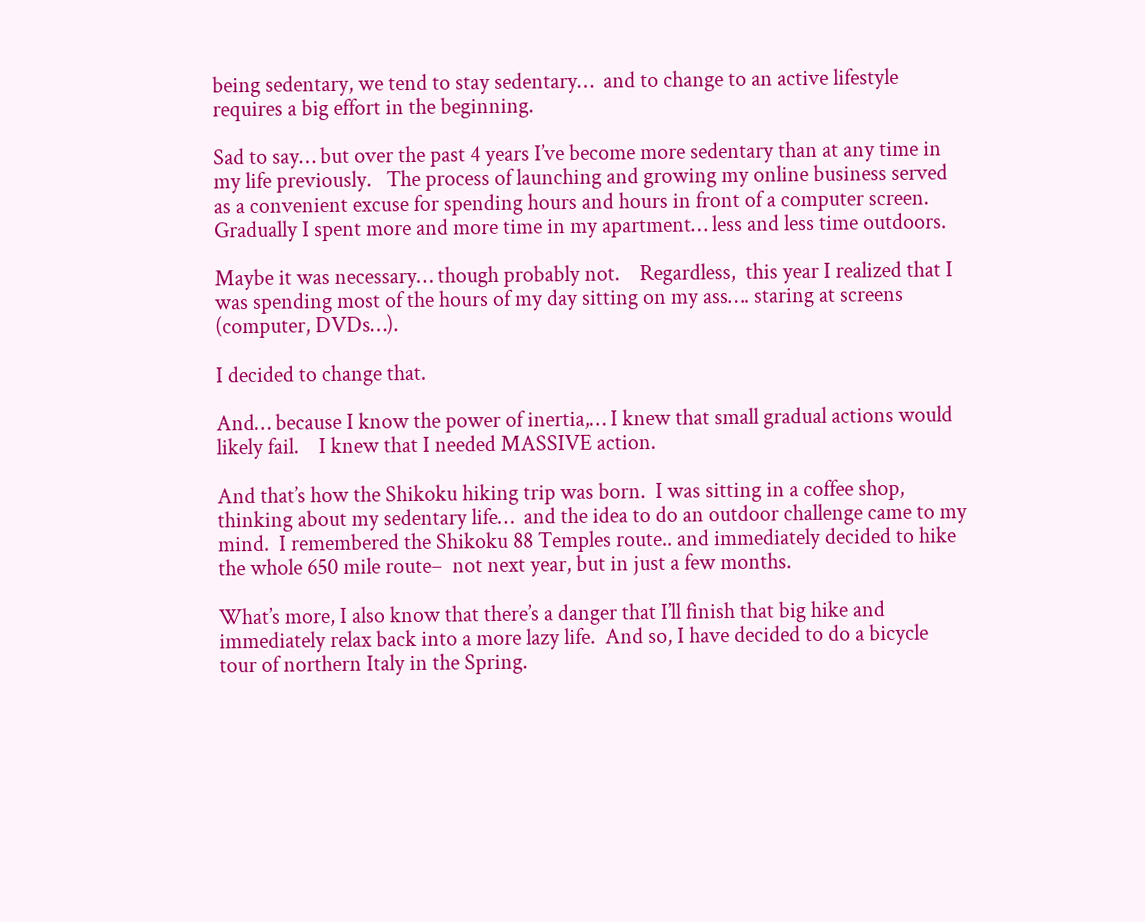being sedentary, we tend to stay sedentary…  and to change to an active lifestyle requires a big effort in the beginning.

Sad to say… but over the past 4 years I’ve become more sedentary than at any time in my life previously.   The process of launching and growing my online business served as a convenient excuse for spending hours and hours in front of a computer screen.   Gradually I spent more and more time in my apartment… less and less time outdoors.

Maybe it was necessary… though probably not.    Regardless,  this year I realized that I was spending most of the hours of my day sitting on my ass…. staring at screens (computer, DVDs…).

I decided to change that.

And… because I know the power of inertia,… I knew that small gradual actions would likely fail.    I knew that I needed MASSIVE action.

And that’s how the Shikoku hiking trip was born.  I was sitting in a coffee shop, thinking about my sedentary life…  and the idea to do an outdoor challenge came to my mind.  I remembered the Shikoku 88 Temples route.. and immediately decided to hike the whole 650 mile route–  not next year, but in just a few months.

What’s more, I also know that there’s a danger that I’ll finish that big hike and immediately relax back into a more lazy life.  And so, I have decided to do a bicycle tour of northern Italy in the Spring.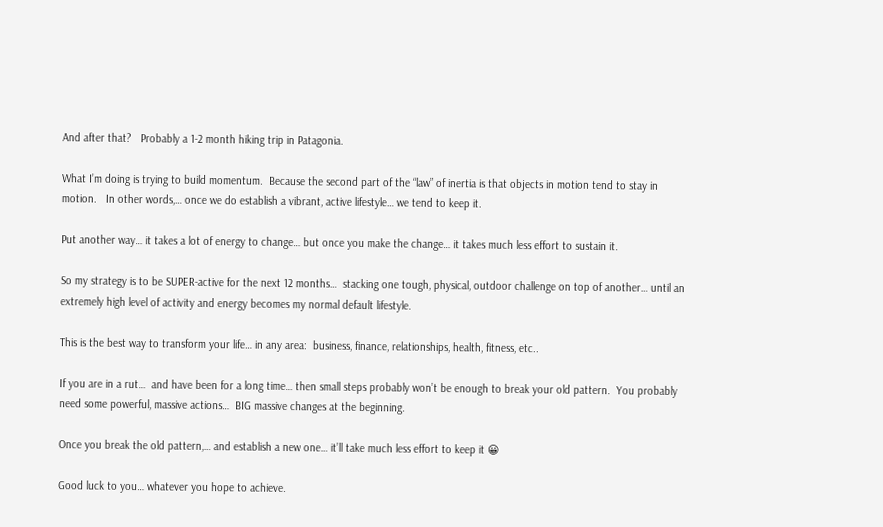And after that?   Probably a 1-2 month hiking trip in Patagonia.

What I’m doing is trying to build momentum.  Because the second part of the “law” of inertia is that objects in motion tend to stay in motion.   In other words,… once we do establish a vibrant, active lifestyle… we tend to keep it.

Put another way… it takes a lot of energy to change… but once you make the change… it takes much less effort to sustain it.

So my strategy is to be SUPER-active for the next 12 months…  stacking one tough, physical, outdoor challenge on top of another… until an extremely high level of activity and energy becomes my normal default lifestyle.

This is the best way to transform your life… in any area:  business, finance, relationships, health, fitness, etc..

If you are in a rut…  and have been for a long time… then small steps probably won’t be enough to break your old pattern.  You probably need some powerful, massive actions…  BIG massive changes at the beginning.

Once you break the old pattern,… and establish a new one… it’ll take much less effort to keep it 😀

Good luck to you… whatever you hope to achieve.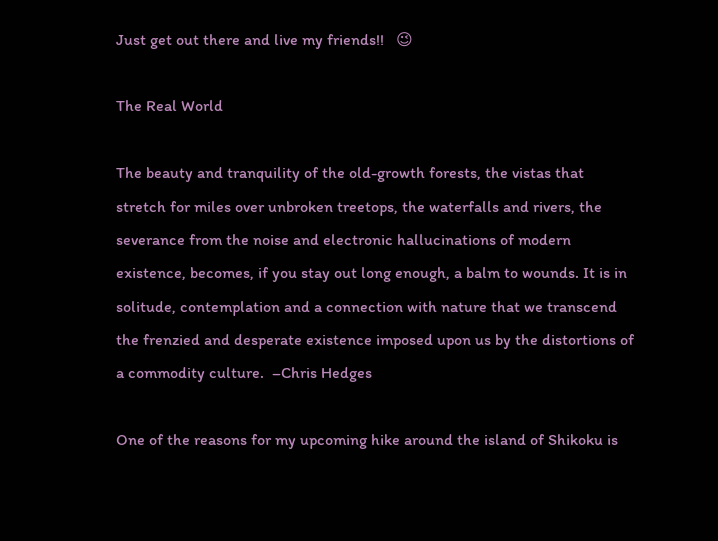Just get out there and live my friends!!   😉

The Real World

The beauty and tranquility of the old-growth forests, the vistas that stretch for miles over unbroken treetops, the waterfalls and rivers, the severance from the noise and electronic hallucinations of modern existence, becomes, if you stay out long enough, a balm to wounds. It is in solitude, contemplation and a connection with nature that we transcend the frenzied and desperate existence imposed upon us by the distortions of a commodity culture.  –Chris Hedges

One of the reasons for my upcoming hike around the island of Shikoku is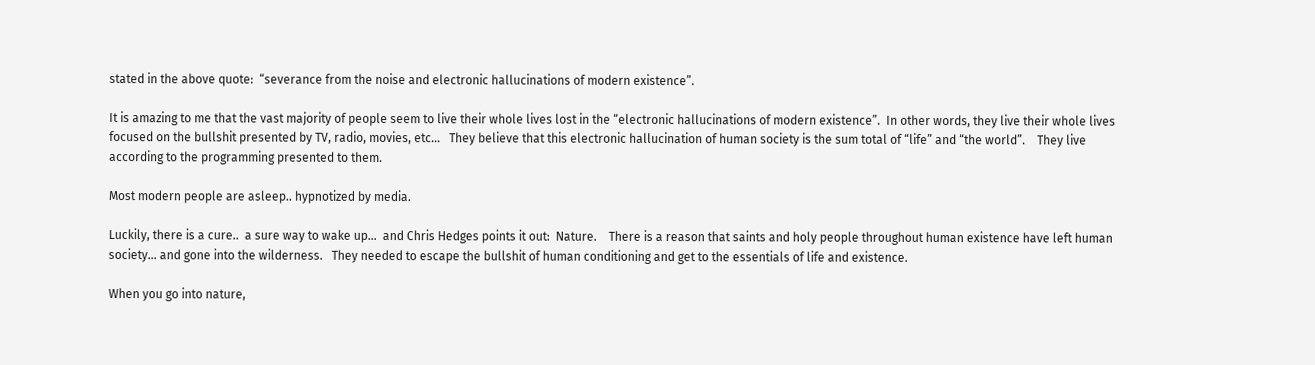stated in the above quote:  “severance from the noise and electronic hallucinations of modern existence”.

It is amazing to me that the vast majority of people seem to live their whole lives lost in the “electronic hallucinations of modern existence”.  In other words, they live their whole lives focused on the bullshit presented by TV, radio, movies, etc…   They believe that this electronic hallucination of human society is the sum total of “life” and “the world”.    They live according to the programming presented to them.

Most modern people are asleep.. hypnotized by media.

Luckily, there is a cure..  a sure way to wake up…  and Chris Hedges points it out:  Nature.    There is a reason that saints and holy people throughout human existence have left human society… and gone into the wilderness.   They needed to escape the bullshit of human conditioning and get to the essentials of life and existence.

When you go into nature,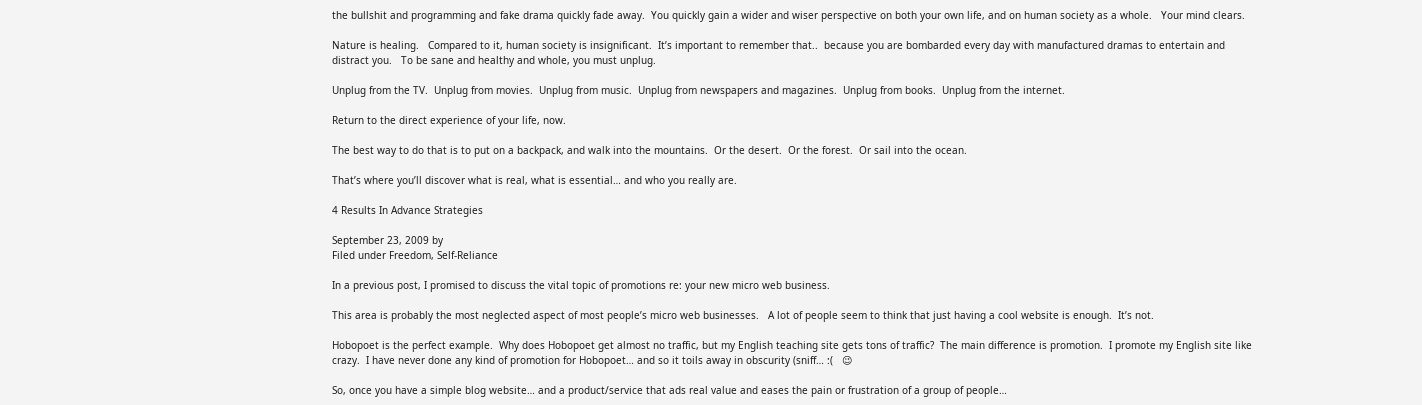the bullshit and programming and fake drama quickly fade away.  You quickly gain a wider and wiser perspective on both your own life, and on human society as a whole.   Your mind clears.

Nature is healing.   Compared to it, human society is insignificant.  It’s important to remember that..  because you are bombarded every day with manufactured dramas to entertain and distract you.   To be sane and healthy and whole, you must unplug.

Unplug from the TV.  Unplug from movies.  Unplug from music.  Unplug from newspapers and magazines.  Unplug from books.  Unplug from the internet.

Return to the direct experience of your life, now.

The best way to do that is to put on a backpack, and walk into the mountains.  Or the desert.  Or the forest.  Or sail into the ocean.

That’s where you’ll discover what is real, what is essential… and who you really are.

4 Results In Advance Strategies

September 23, 2009 by
Filed under Freedom, Self-Reliance

In a previous post, I promised to discuss the vital topic of promotions re: your new micro web business.

This area is probably the most neglected aspect of most people’s micro web businesses.   A lot of people seem to think that just having a cool website is enough.  It’s not.

Hobopoet is the perfect example.  Why does Hobopoet get almost no traffic, but my English teaching site gets tons of traffic?  The main difference is promotion.  I promote my English site like crazy.  I have never done any kind of promotion for Hobopoet… and so it toils away in obscurity (sniff… :(   😉

So, once you have a simple blog website… and a product/service that ads real value and eases the pain or frustration of a group of people…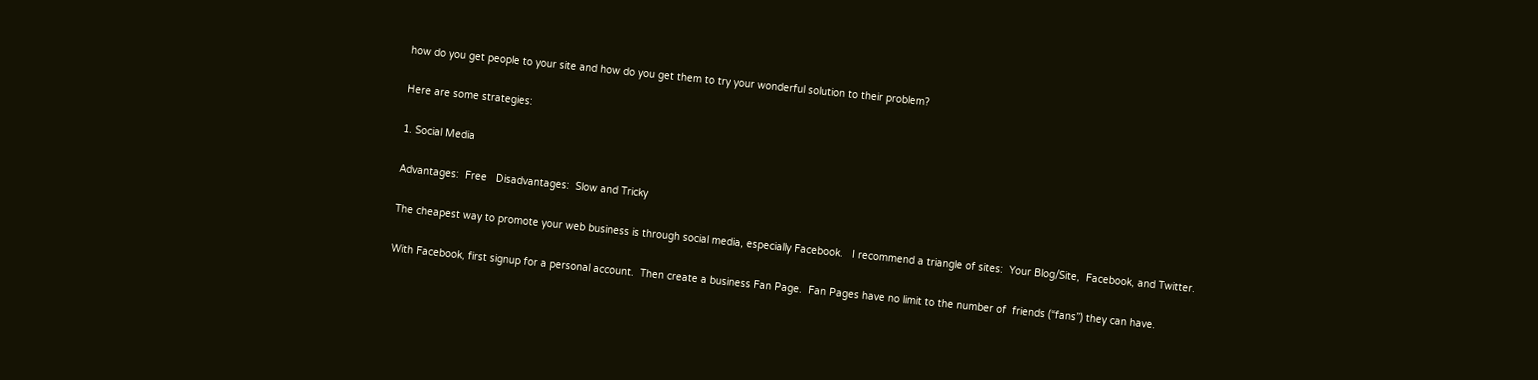how do you get people to your site and how do you get them to try your wonderful solution to their problem?

Here are some strategies:

1. Social Media

Advantages:  Free   Disadvantages:  Slow and Tricky

The cheapest way to promote your web business is through social media, especially Facebook.   I recommend a triangle of sites:  Your Blog/Site,  Facebook, and Twitter.

With Facebook, first signup for a personal account.  Then create a business Fan Page.  Fan Pages have no limit to the number of  friends (“fans”) they can have.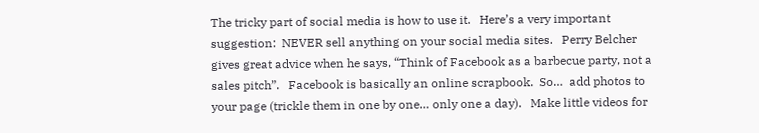The tricky part of social media is how to use it.   Here’s a very important suggestion:  NEVER sell anything on your social media sites.   Perry Belcher gives great advice when he says, “Think of Facebook as a barbecue party, not a sales pitch”.   Facebook is basically an online scrapbook.  So…  add photos to your page (trickle them in one by one… only one a day).   Make little videos for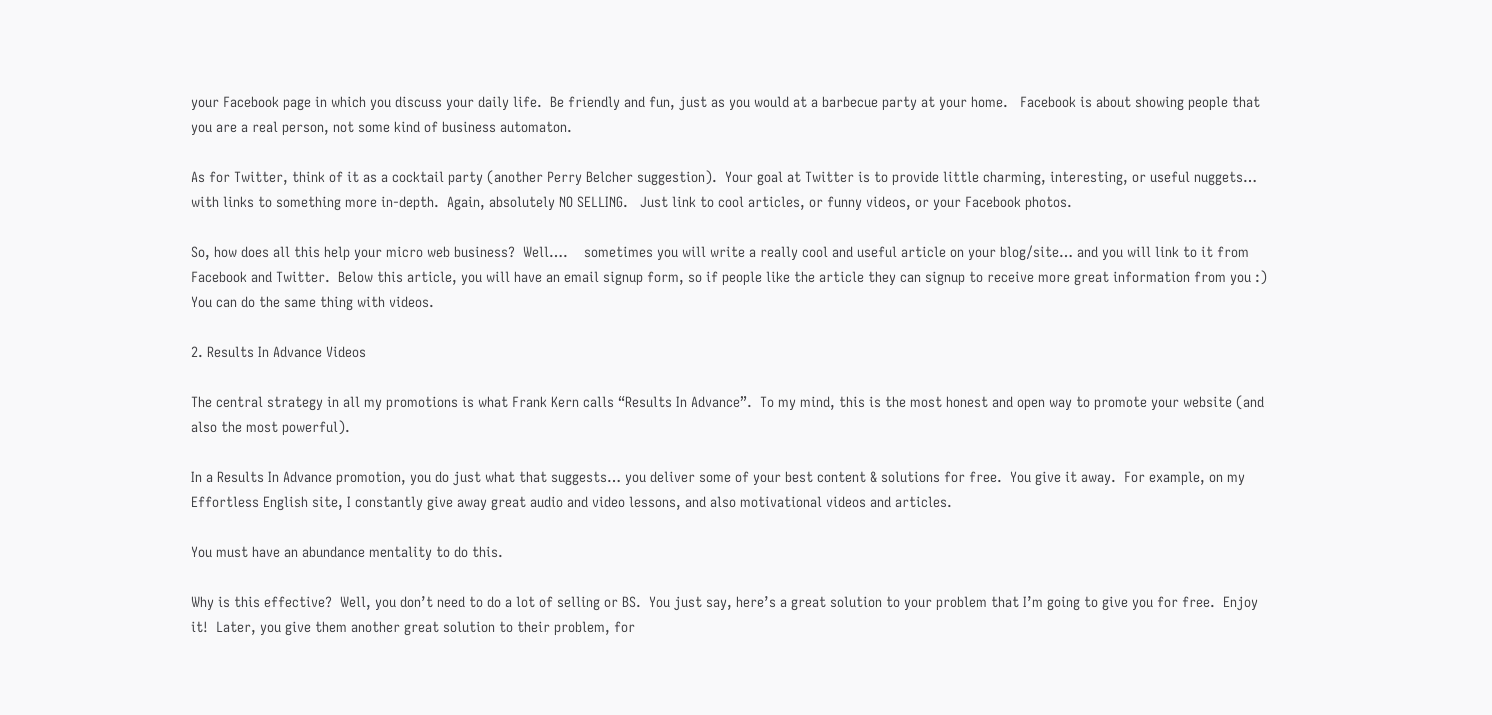your Facebook page in which you discuss your daily life.  Be friendly and fun, just as you would at a barbecue party at your home.   Facebook is about showing people that you are a real person, not some kind of business automaton.

As for Twitter, think of it as a cocktail party (another Perry Belcher suggestion).  Your goal at Twitter is to provide little charming, interesting, or useful nuggets… with links to something more in-depth.  Again, absolutely NO SELLING.   Just link to cool articles, or funny videos, or your Facebook photos.

So, how does all this help your micro web business?  Well….    sometimes you will write a really cool and useful article on your blog/site… and you will link to it from Facebook and Twitter.  Below this article, you will have an email signup form, so if people like the article they can signup to receive more great information from you :)    You can do the same thing with videos.

2. Results In Advance Videos

The central strategy in all my promotions is what Frank Kern calls “Results In Advance”.  To my mind, this is the most honest and open way to promote your website (and also the most powerful).

In a Results In Advance promotion, you do just what that suggests… you deliver some of your best content & solutions for free.  You give it away.  For example, on my Effortless English site, I constantly give away great audio and video lessons, and also motivational videos and articles.

You must have an abundance mentality to do this.

Why is this effective?  Well, you don’t need to do a lot of selling or BS.  You just say, here’s a great solution to your problem that I’m going to give you for free.  Enjoy it!  Later, you give them another great solution to their problem, for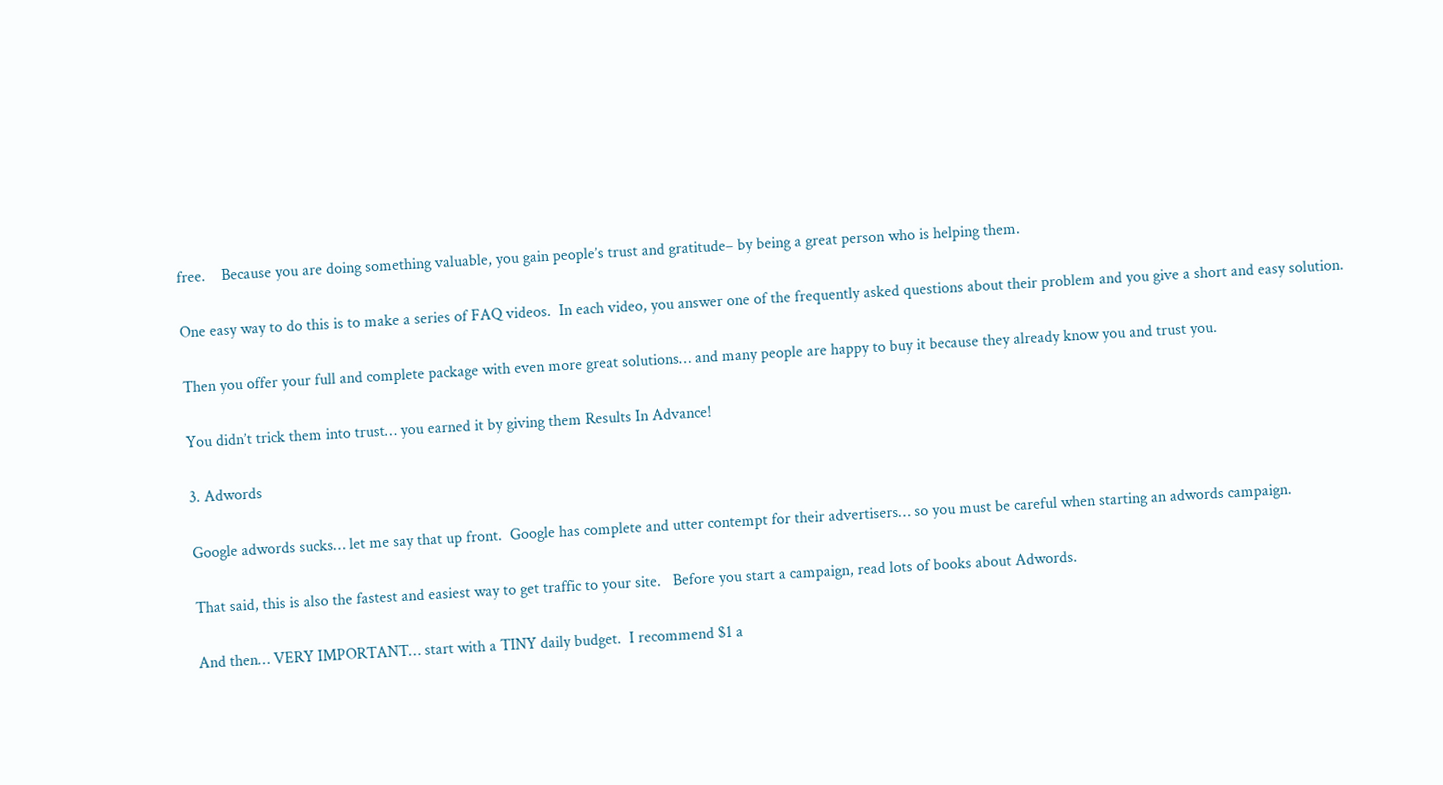free.    Because you are doing something valuable, you gain people’s trust and gratitude– by being a great person who is helping them.

One easy way to do this is to make a series of FAQ videos.  In each video, you answer one of the frequently asked questions about their problem and you give a short and easy solution.

Then you offer your full and complete package with even more great solutions… and many people are happy to buy it because they already know you and trust you.

You didn’t trick them into trust… you earned it by giving them Results In Advance!

3. Adwords

Google adwords sucks… let me say that up front.  Google has complete and utter contempt for their advertisers… so you must be careful when starting an adwords campaign.

That said, this is also the fastest and easiest way to get traffic to your site.   Before you start a campaign, read lots of books about Adwords.

And then… VERY IMPORTANT… start with a TINY daily budget.  I recommend $1 a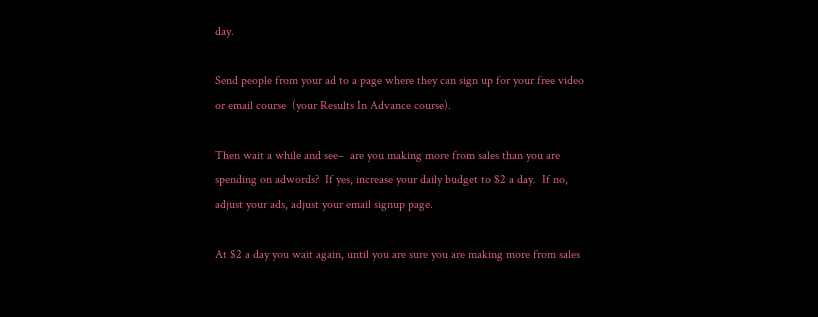day.

Send people from your ad to a page where they can sign up for your free video or email course  (your Results In Advance course).

Then wait a while and see–  are you making more from sales than you are spending on adwords?  If yes, increase your daily budget to $2 a day.  If no,  adjust your ads, adjust your email signup page.

At $2 a day you wait again, until you are sure you are making more from sales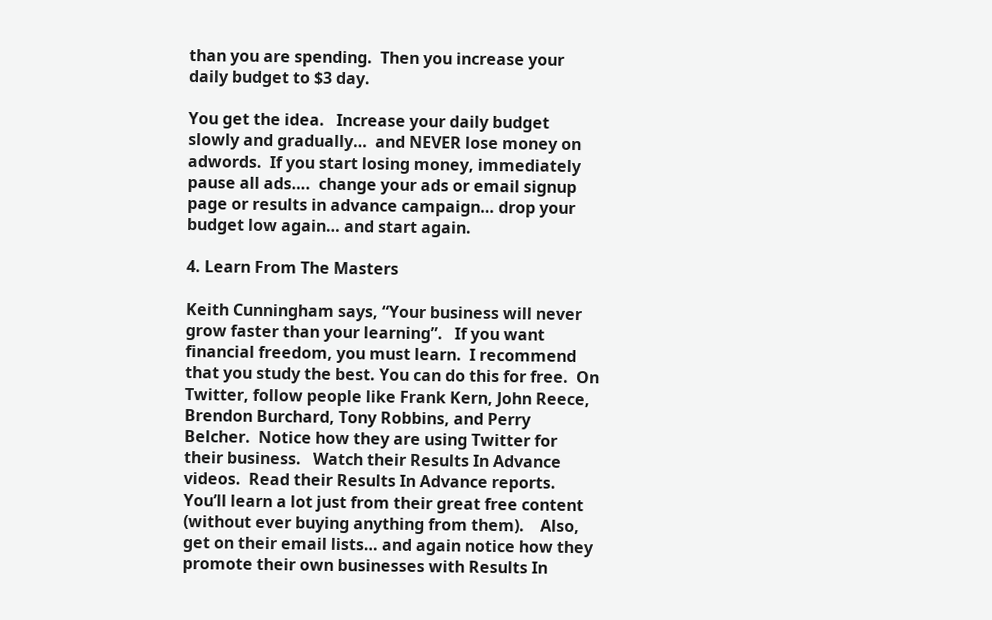than you are spending.  Then you increase your daily budget to $3 day.

You get the idea.   Increase your daily budget slowly and gradually…  and NEVER lose money on adwords.  If you start losing money, immediately pause all ads….  change your ads or email signup page or results in advance campaign… drop your budget low again… and start again.

4. Learn From The Masters

Keith Cunningham says, “Your business will never grow faster than your learning”.   If you want financial freedom, you must learn.  I recommend that you study the best. You can do this for free.  On Twitter, follow people like Frank Kern, John Reece, Brendon Burchard, Tony Robbins, and Perry Belcher.  Notice how they are using Twitter for their business.   Watch their Results In Advance videos.  Read their Results In Advance reports.  You’ll learn a lot just from their great free content (without ever buying anything from them).    Also, get on their email lists… and again notice how they promote their own businesses with Results In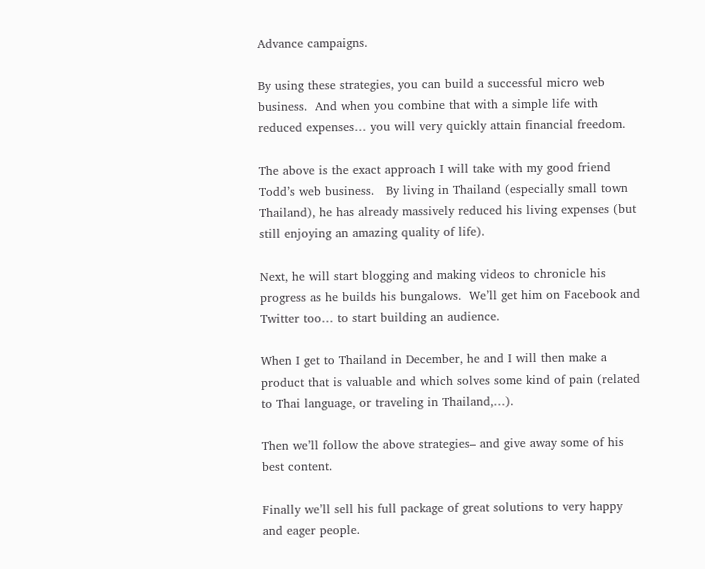Advance campaigns.

By using these strategies, you can build a successful micro web business.  And when you combine that with a simple life with reduced expenses… you will very quickly attain financial freedom.

The above is the exact approach I will take with my good friend Todd’s web business.   By living in Thailand (especially small town Thailand), he has already massively reduced his living expenses (but still enjoying an amazing quality of life).

Next, he will start blogging and making videos to chronicle his progress as he builds his bungalows.  We’ll get him on Facebook and Twitter too… to start building an audience.

When I get to Thailand in December, he and I will then make a product that is valuable and which solves some kind of pain (related to Thai language, or traveling in Thailand,…).

Then we’ll follow the above strategies– and give away some of his best content.

Finally we’ll sell his full package of great solutions to very happy and eager people.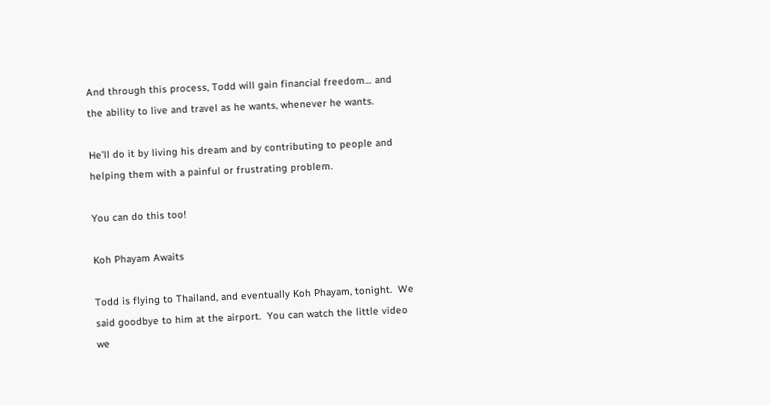And through this process, Todd will gain financial freedom… and the ability to live and travel as he wants, whenever he wants.

He’ll do it by living his dream and by contributing to people and helping them with a painful or frustrating problem.

You can do this too!

Koh Phayam Awaits

Todd is flying to Thailand, and eventually Koh Phayam, tonight.  We said goodbye to him at the airport.  You can watch the little video we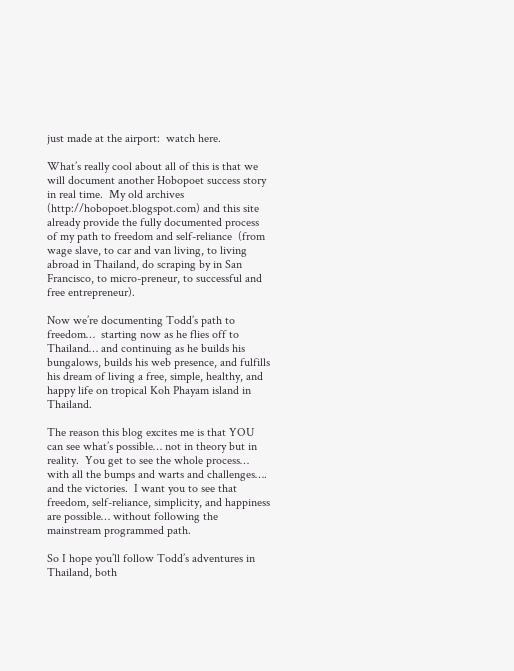just made at the airport:  watch here.

What’s really cool about all of this is that we will document another Hobopoet success story in real time.  My old archives (http://hobopoet.blogspot.com) and this site already provide the fully documented process of my path to freedom and self-reliance  (from wage slave, to car and van living, to living abroad in Thailand, do scraping by in San Francisco, to micro-preneur, to successful and free entrepreneur).

Now we’re documenting Todd’s path to freedom…  starting now as he flies off to Thailand… and continuing as he builds his bungalows, builds his web presence, and fulfills his dream of living a free, simple, healthy, and happy life on tropical Koh Phayam island in Thailand.

The reason this blog excites me is that YOU can see what’s possible… not in theory but in reality.  You get to see the whole process… with all the bumps and warts and challenges…. and the victories.  I want you to see that freedom, self-reliance, simplicity, and happiness are possible… without following the mainstream programmed path.

So I hope you’ll follow Todd’s adventures in Thailand, both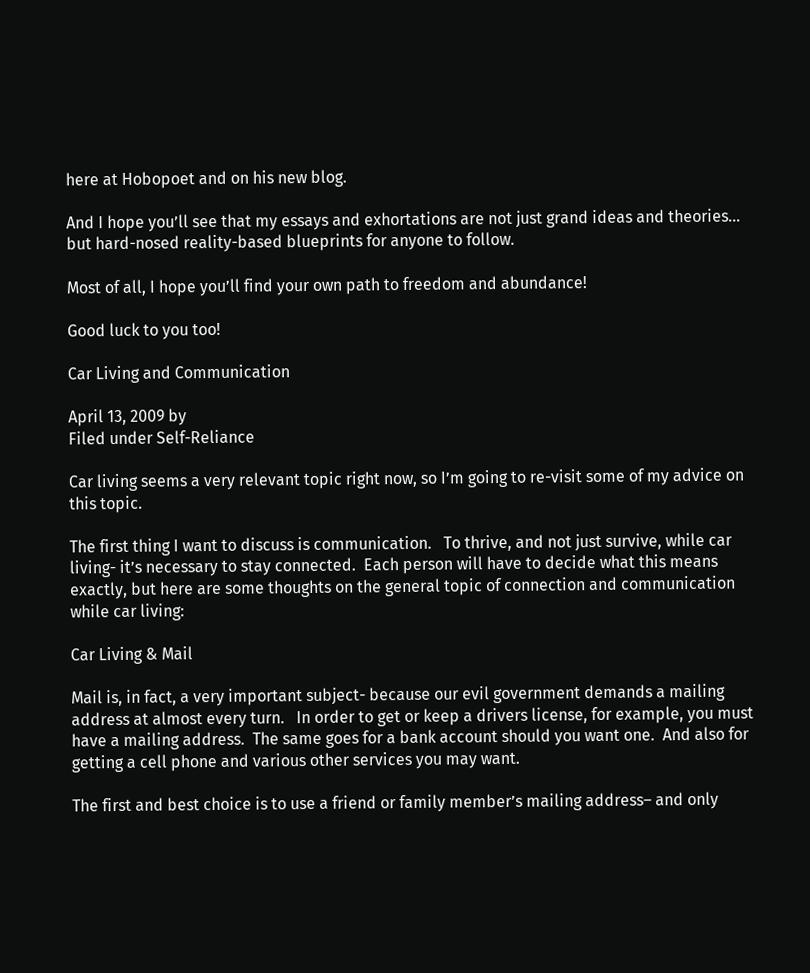here at Hobopoet and on his new blog.

And I hope you’ll see that my essays and exhortations are not just grand ideas and theories…  but hard-nosed reality-based blueprints for anyone to follow.

Most of all, I hope you’ll find your own path to freedom and abundance!

Good luck to you too!

Car Living and Communication

April 13, 2009 by
Filed under Self-Reliance

Car living seems a very relevant topic right now, so I’m going to re-visit some of my advice on this topic.

The first thing I want to discuss is communication.   To thrive, and not just survive, while car living- it’s necessary to stay connected.  Each person will have to decide what this means exactly, but here are some thoughts on the general topic of connection and communication while car living:

Car Living & Mail

Mail is, in fact, a very important subject- because our evil government demands a mailing address at almost every turn.   In order to get or keep a drivers license, for example, you must have a mailing address.  The same goes for a bank account should you want one.  And also for getting a cell phone and various other services you may want.

The first and best choice is to use a friend or family member’s mailing address– and only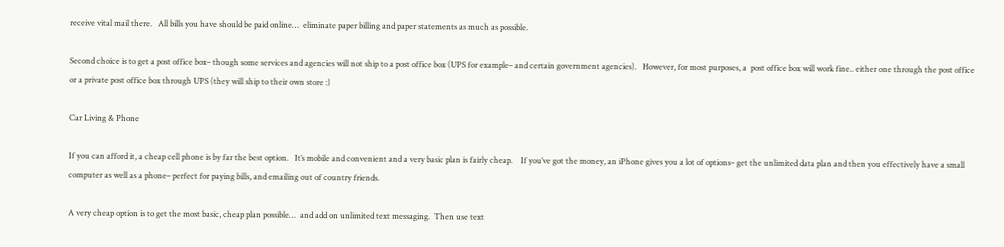receive vital mail there.   All bills you have should be paid online…  eliminate paper billing and paper statements as much as possible.

Second choice is to get a post office box– though some services and agencies will not ship to a post office box (UPS for example– and certain government agencies).   However, for most purposes, a  post office box will work fine.. either one through the post office or a private post office box through UPS (they will ship to their own store :)

Car Living & Phone

If you can afford it, a cheap cell phone is by far the best option.   It’s mobile and convenient and a very basic plan is fairly cheap.    If you’ve got the money, an iPhone gives you a lot of options– get the unlimited data plan and then you effectively have a small computer as well as a phone– perfect for paying bills, and emailing out of country friends.

A very cheap option is to get the most basic, cheap plan possible…  and add on unlimited text messaging.  Then use text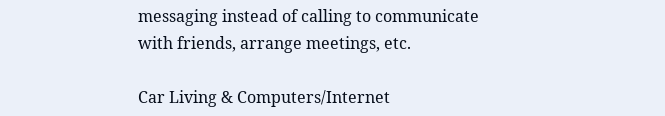messaging instead of calling to communicate with friends, arrange meetings, etc.

Car Living & Computers/Internet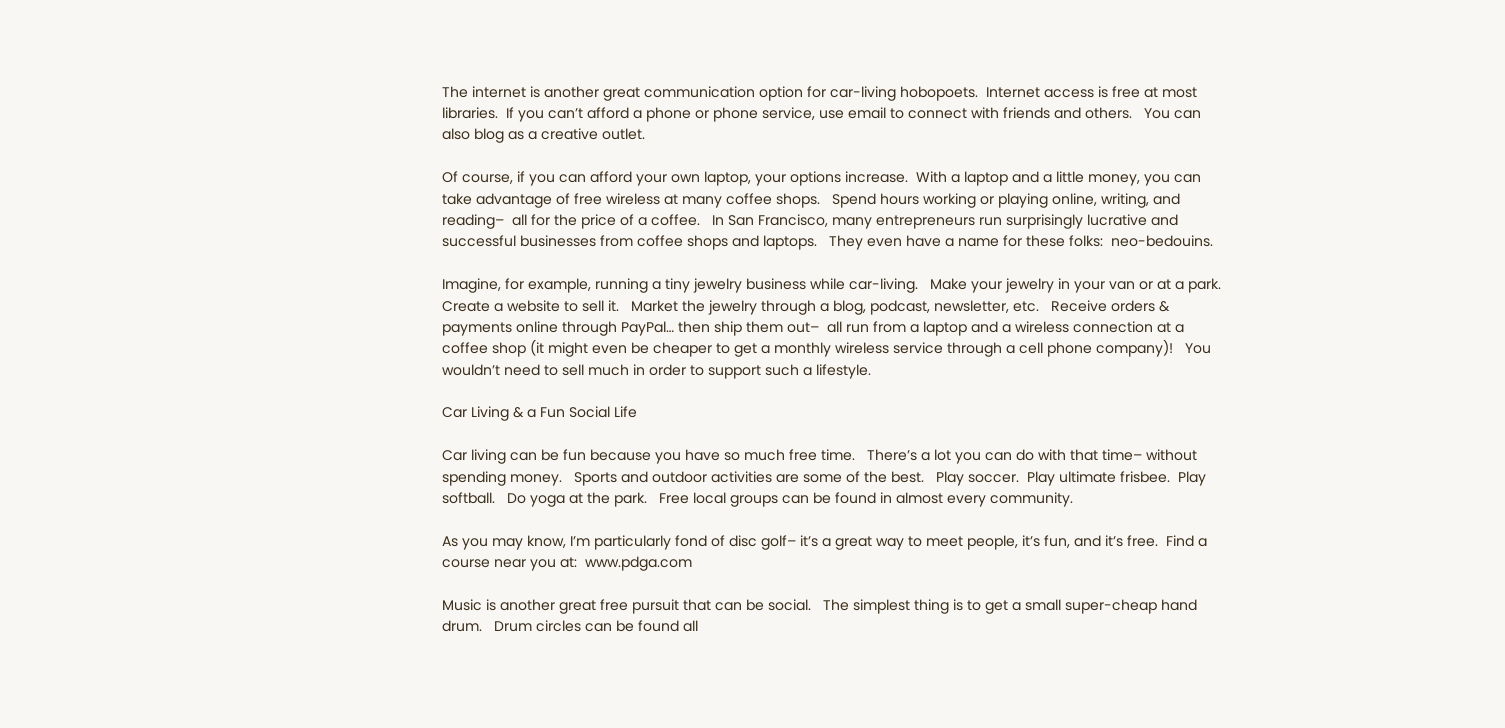The internet is another great communication option for car-living hobopoets.  Internet access is free at most libraries.  If you can’t afford a phone or phone service, use email to connect with friends and others.   You can also blog as a creative outlet.

Of course, if you can afford your own laptop, your options increase.  With a laptop and a little money, you can take advantage of free wireless at many coffee shops.   Spend hours working or playing online, writing, and reading–  all for the price of a coffee.   In San Francisco, many entrepreneurs run surprisingly lucrative and successful businesses from coffee shops and laptops.   They even have a name for these folks:  neo-bedouins.

Imagine, for example, running a tiny jewelry business while car-living.   Make your jewelry in your van or at a park.   Create a website to sell it.   Market the jewelry through a blog, podcast, newsletter, etc.   Receive orders & payments online through PayPal… then ship them out–  all run from a laptop and a wireless connection at a coffee shop (it might even be cheaper to get a monthly wireless service through a cell phone company)!   You wouldn’t need to sell much in order to support such a lifestyle.

Car Living & a Fun Social Life

Car living can be fun because you have so much free time.   There’s a lot you can do with that time– without spending money.   Sports and outdoor activities are some of the best.   Play soccer.  Play ultimate frisbee.  Play softball.   Do yoga at the park.   Free local groups can be found in almost every community.

As you may know, I’m particularly fond of disc golf– it’s a great way to meet people, it’s fun, and it’s free.  Find a course near you at:  www.pdga.com

Music is another great free pursuit that can be social.   The simplest thing is to get a small super-cheap hand drum.   Drum circles can be found all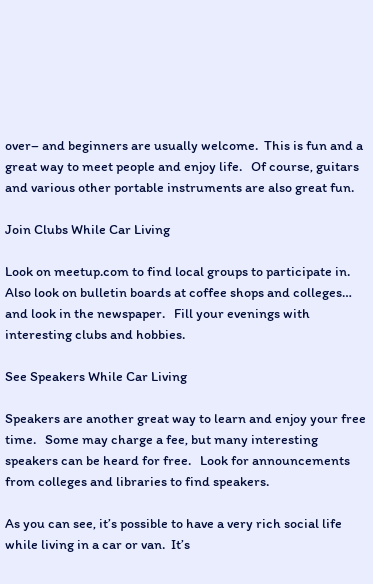over– and beginners are usually welcome.  This is fun and a great way to meet people and enjoy life.   Of course, guitars and various other portable instruments are also great fun.

Join Clubs While Car Living

Look on meetup.com to find local groups to participate in.   Also look on bulletin boards at coffee shops and colleges…  and look in the newspaper.   Fill your evenings with interesting clubs and hobbies.

See Speakers While Car Living

Speakers are another great way to learn and enjoy your free time.   Some may charge a fee, but many interesting speakers can be heard for free.   Look for announcements from colleges and libraries to find speakers.

As you can see, it’s possible to have a very rich social life while living in a car or van.  It’s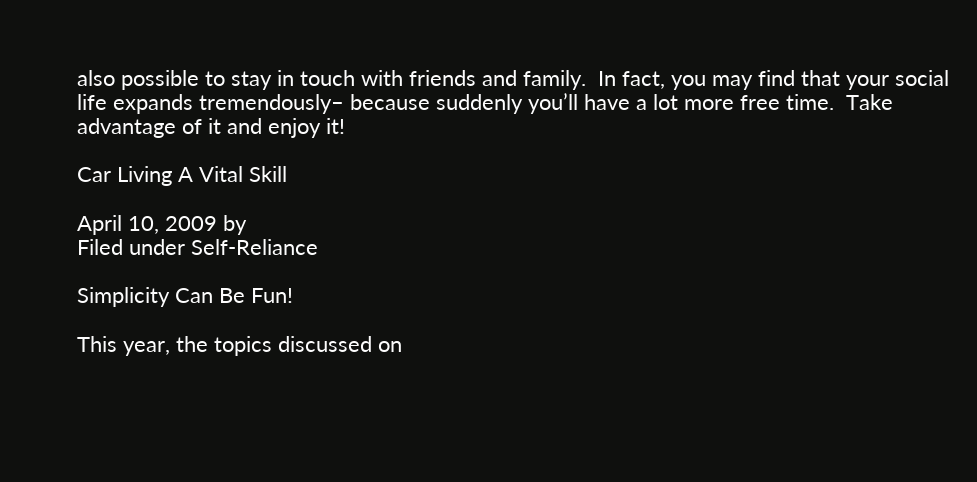also possible to stay in touch with friends and family.  In fact, you may find that your social life expands tremendously– because suddenly you’ll have a lot more free time.  Take advantage of it and enjoy it!

Car Living A Vital Skill

April 10, 2009 by
Filed under Self-Reliance

Simplicity Can Be Fun!

This year, the topics discussed on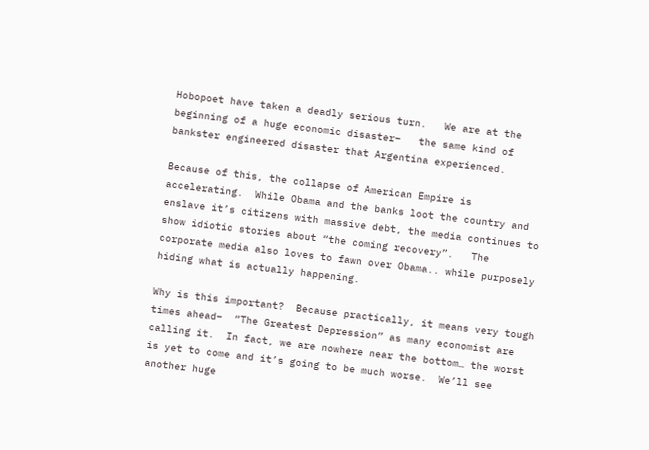Hobopoet have taken a deadly serious turn.   We are at the beginning of a huge economic disaster–   the same kind of bankster engineered disaster that Argentina experienced.

Because of this, the collapse of American Empire is accelerating.  While Obama and the banks loot the country and enslave it’s citizens with massive debt, the media continues to show idiotic stories about “the coming recovery”.   The corporate media also loves to fawn over Obama.. while purposely hiding what is actually happening.

Why is this important?  Because practically, it means very tough times ahead–  “The Greatest Depression” as many economist are calling it.  In fact, we are nowhere near the bottom… the worst is yet to come and it’s going to be much worse.  We’ll see another huge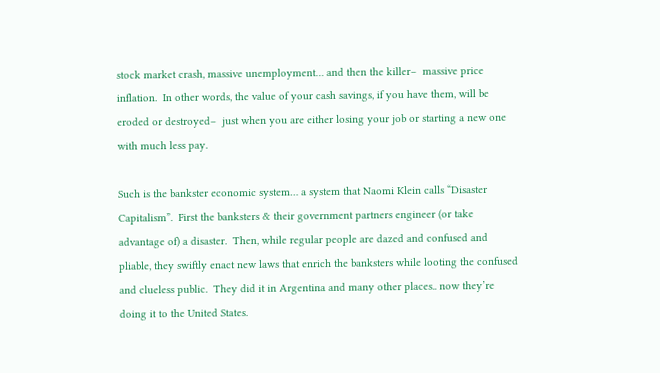stock market crash, massive unemployment… and then the killer–  massive price inflation.  In other words, the value of your cash savings, if you have them, will be eroded or destroyed–  just when you are either losing your job or starting a new one with much less pay.

Such is the bankster economic system… a system that Naomi Klein calls “Disaster Capitalism”.  First the banksters & their government partners engineer (or take advantage of) a disaster.  Then, while regular people are dazed and confused and pliable, they swiftly enact new laws that enrich the banksters while looting the confused and clueless public.  They did it in Argentina and many other places.. now they’re doing it to the United States.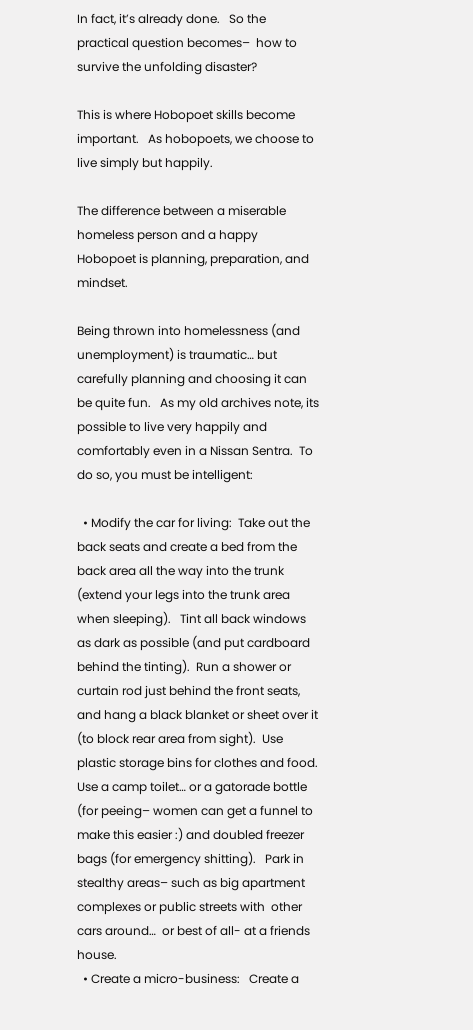In fact, it’s already done.   So the practical question becomes–  how to survive the unfolding disaster?

This is where Hobopoet skills become important.   As hobopoets, we choose to live simply but happily.

The difference between a miserable homeless person and a happy Hobopoet is planning, preparation, and mindset.

Being thrown into homelessness (and unemployment) is traumatic… but carefully planning and choosing it can be quite fun.   As my old archives note, its possible to live very happily and comfortably even in a Nissan Sentra.  To do so, you must be intelligent:

  • Modify the car for living:  Take out the back seats and create a bed from the back area all the way into the trunk (extend your legs into the trunk area when sleeping).   Tint all back windows as dark as possible (and put cardboard behind the tinting).  Run a shower or curtain rod just behind the front seats, and hang a black blanket or sheet over it (to block rear area from sight).  Use plastic storage bins for clothes and food.  Use a camp toilet… or a gatorade bottle (for peeing– women can get a funnel to make this easier :) and doubled freezer bags (for emergency shitting).   Park in stealthy areas– such as big apartment complexes or public streets with  other cars around…  or best of all- at a friends house.
  • Create a micro-business:   Create a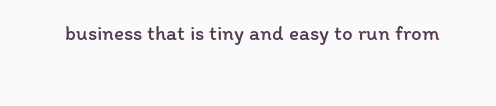business that is tiny and easy to run from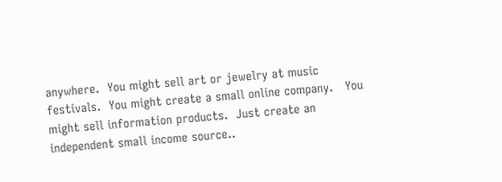anywhere.  You might sell art or jewelry at music festivals.  You might create a small online company.   You might sell information products.  Just create an independent small income source..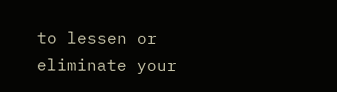to lessen or eliminate your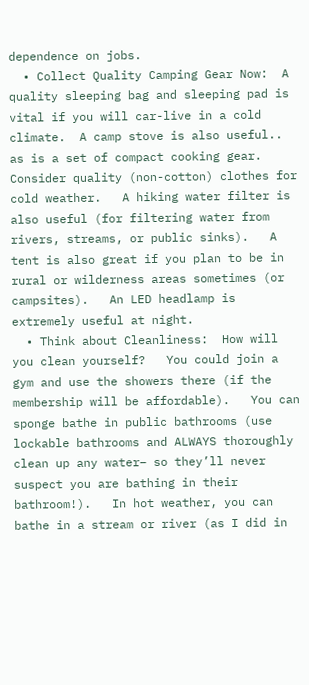dependence on jobs.
  • Collect Quality Camping Gear Now:  A quality sleeping bag and sleeping pad is vital if you will car-live in a cold climate.  A camp stove is also useful.. as is a set of compact cooking gear.    Consider quality (non-cotton) clothes for cold weather.   A hiking water filter is also useful (for filtering water from rivers, streams, or public sinks).   A tent is also great if you plan to be in rural or wilderness areas sometimes (or campsites).   An LED headlamp is extremely useful at night.
  • Think about Cleanliness:  How will you clean yourself?   You could join a gym and use the showers there (if the membership will be affordable).   You can sponge bathe in public bathrooms (use lockable bathrooms and ALWAYS thoroughly clean up any water– so they’ll never suspect you are bathing in their bathroom!).   In hot weather, you can bathe in a stream or river (as I did in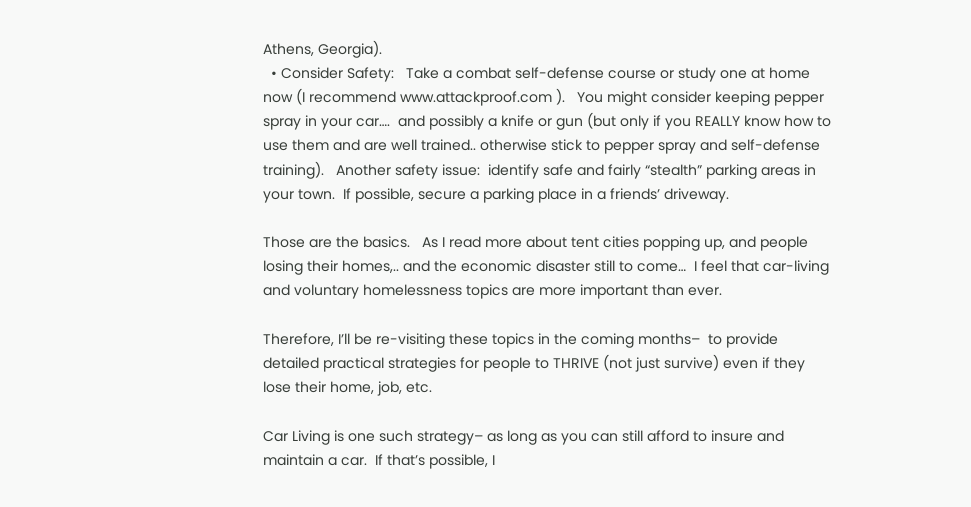Athens, Georgia).
  • Consider Safety:   Take a combat self-defense course or study one at home now (I recommend www.attackproof.com ).   You might consider keeping pepper spray in your car….  and possibly a knife or gun (but only if you REALLY know how to use them and are well trained.. otherwise stick to pepper spray and self-defense training).   Another safety issue:  identify safe and fairly “stealth” parking areas in your town.  If possible, secure a parking place in a friends’ driveway.

Those are the basics.   As I read more about tent cities popping up, and people losing their homes,.. and the economic disaster still to come…  I feel that car-living and voluntary homelessness topics are more important than ever.

Therefore, I’ll be re-visiting these topics in the coming months–  to provide detailed practical strategies for people to THRIVE (not just survive) even if they lose their home, job, etc.

Car Living is one such strategy– as long as you can still afford to insure and maintain a car.  If that’s possible, I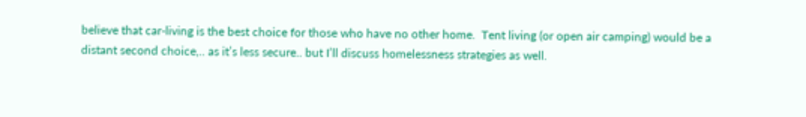believe that car-living is the best choice for those who have no other home.  Tent living (or open air camping) would be a distant second choice,.. as it’s less secure.. but I’ll discuss homelessness strategies as well.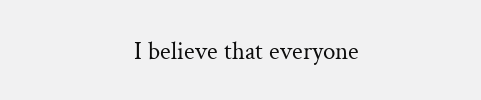I believe that everyone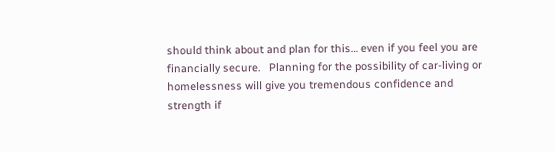should think about and plan for this… even if you feel you are financially secure.   Planning for the possibility of car-living or homelessness will give you tremendous confidence and strength if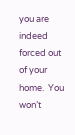you are indeed forced out of your home.  You won’t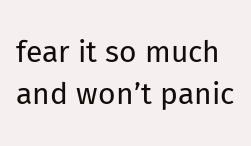fear it so much and won’t panic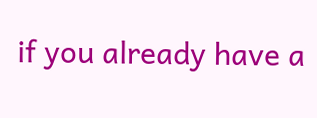if you already have a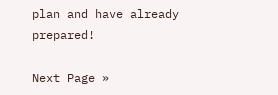plan and have already prepared!

Next Page »